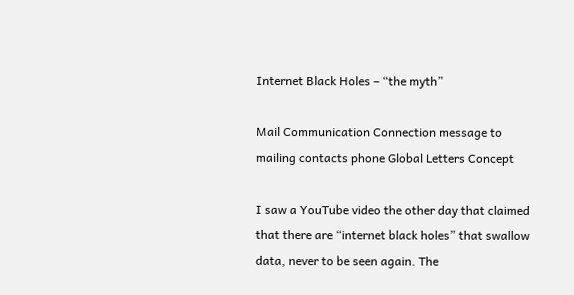Internet Black Holes – “the myth”

Mail Communication Connection message to mailing contacts phone Global Letters Concept

I saw a YouTube video the other day that claimed that there are “internet black holes” that swallow data, never to be seen again. The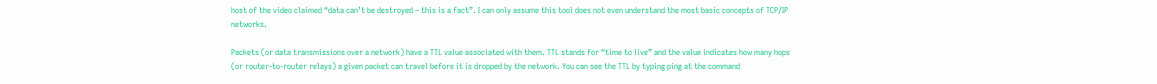host of the video claimed “data can’t be destroyed – this is a fact”. I can only assume this tool does not even understand the most basic concepts of TCP/IP networks.

Packets (or data transmissions over a network) have a TTL value associated with them. TTL stands for “time to live” and the value indicates how many hops (or router-to-router relays) a given packet can travel before it is dropped by the network. You can see the TTL by typing ping at the command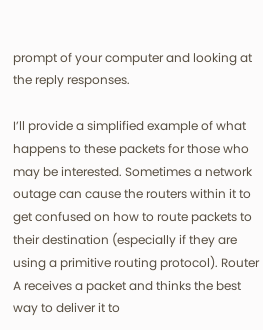prompt of your computer and looking at the reply responses.

I’ll provide a simplified example of what happens to these packets for those who may be interested. Sometimes a network outage can cause the routers within it to get confused on how to route packets to their destination (especially if they are using a primitive routing protocol). Router A receives a packet and thinks the best way to deliver it to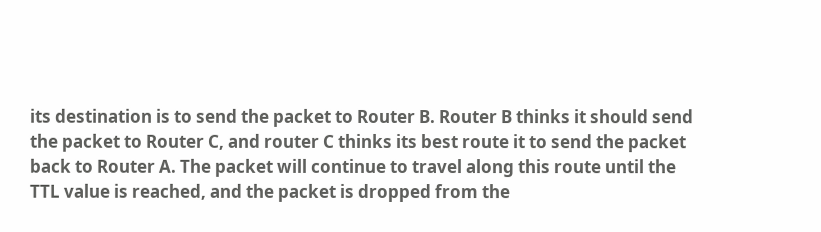its destination is to send the packet to Router B. Router B thinks it should send the packet to Router C, and router C thinks its best route it to send the packet back to Router A. The packet will continue to travel along this route until the TTL value is reached, and the packet is dropped from the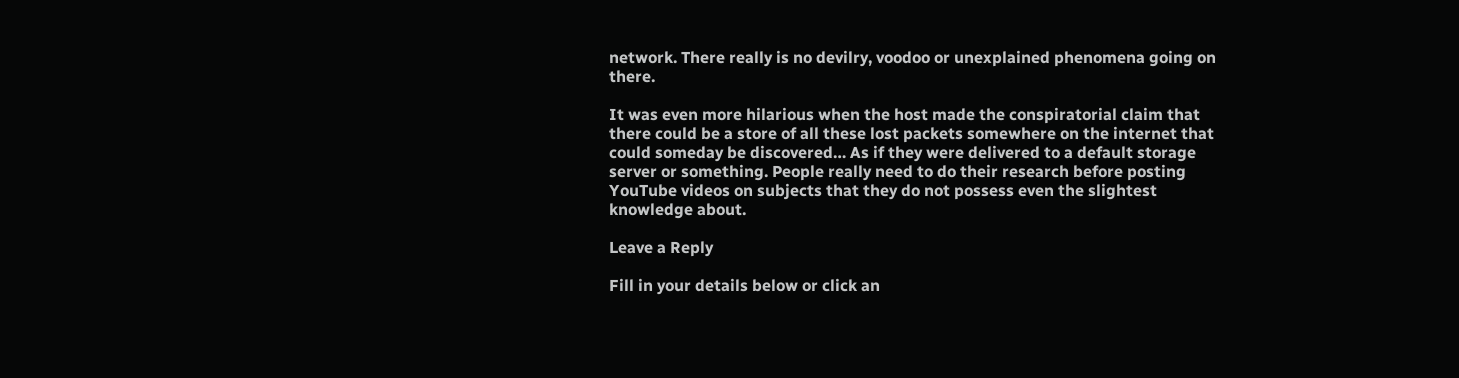network. There really is no devilry, voodoo or unexplained phenomena going on there.

It was even more hilarious when the host made the conspiratorial claim that there could be a store of all these lost packets somewhere on the internet that could someday be discovered… As if they were delivered to a default storage server or something. People really need to do their research before posting YouTube videos on subjects that they do not possess even the slightest knowledge about.

Leave a Reply

Fill in your details below or click an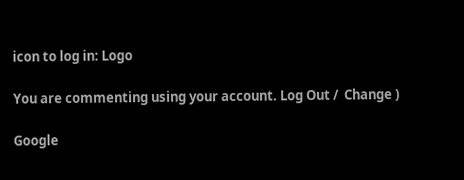icon to log in: Logo

You are commenting using your account. Log Out /  Change )

Google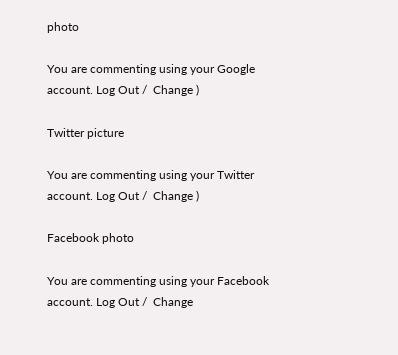photo

You are commenting using your Google account. Log Out /  Change )

Twitter picture

You are commenting using your Twitter account. Log Out /  Change )

Facebook photo

You are commenting using your Facebook account. Log Out /  Change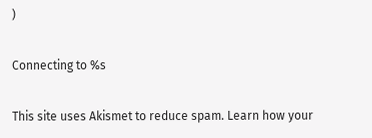)

Connecting to %s

This site uses Akismet to reduce spam. Learn how your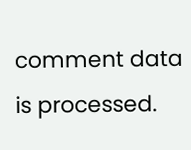comment data is processed.